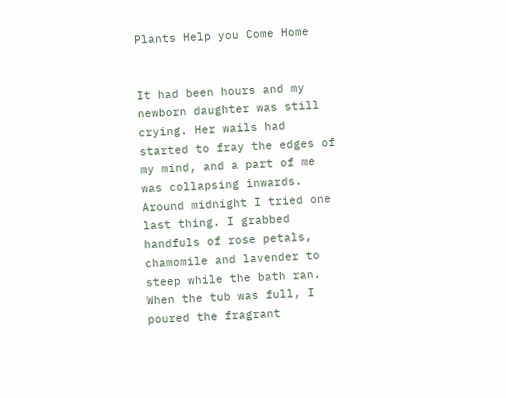Plants Help you Come Home


It had been hours and my newborn daughter was still crying. Her wails had started to fray the edges of my mind, and a part of me was collapsing inwards. Around midnight I tried one last thing. I grabbed handfuls of rose petals, chamomile and lavender to steep while the bath ran. When the tub was full, I poured the fragrant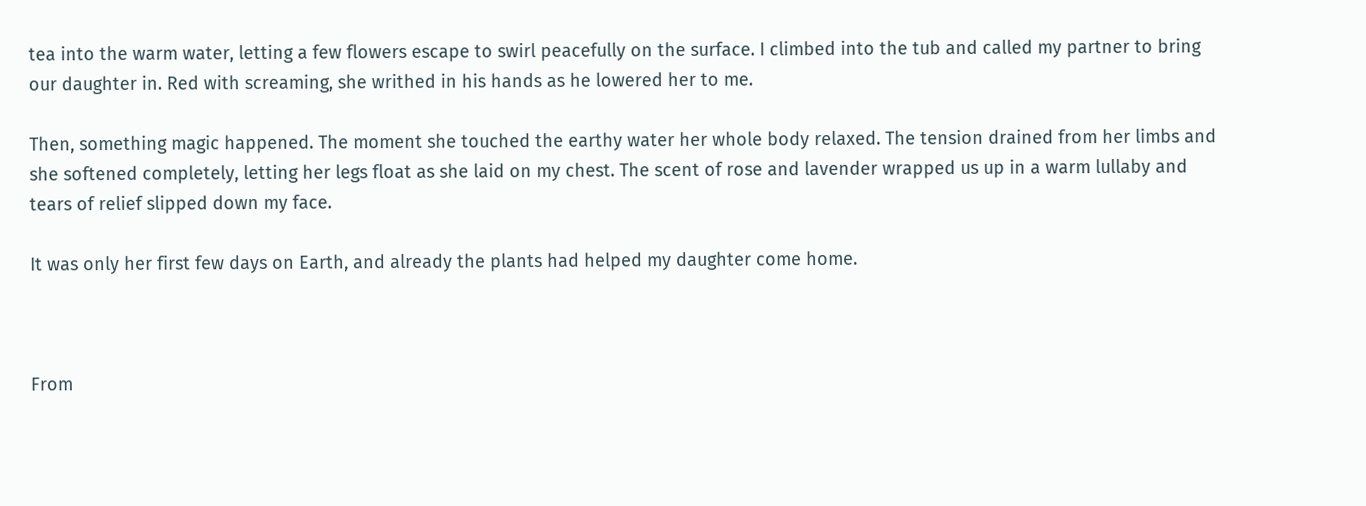tea into the warm water, letting a few flowers escape to swirl peacefully on the surface. I climbed into the tub and called my partner to bring our daughter in. Red with screaming, she writhed in his hands as he lowered her to me.

Then, something magic happened. The moment she touched the earthy water her whole body relaxed. The tension drained from her limbs and she softened completely, letting her legs float as she laid on my chest. The scent of rose and lavender wrapped us up in a warm lullaby and tears of relief slipped down my face.

It was only her first few days on Earth, and already the plants had helped my daughter come home.



From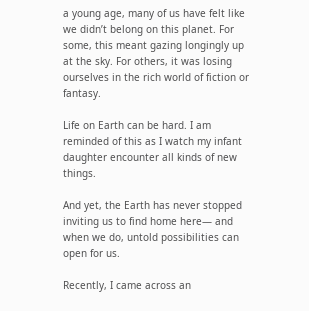a young age, many of us have felt like we didn’t belong on this planet. For some, this meant gazing longingly up at the sky. For others, it was losing ourselves in the rich world of fiction or fantasy.

Life on Earth can be hard. I am reminded of this as I watch my infant daughter encounter all kinds of new things.

And yet, the Earth has never stopped inviting us to find home here— and when we do, untold possibilities can open for us.

Recently, I came across an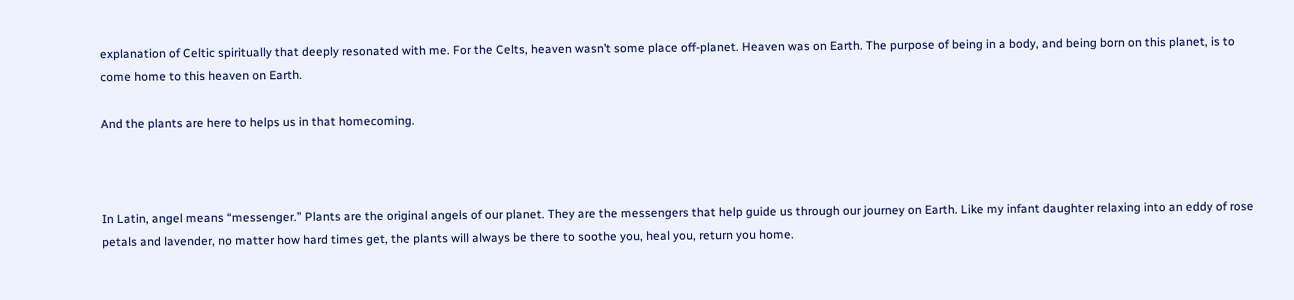explanation of Celtic spiritually that deeply resonated with me. For the Celts, heaven wasn’t some place off-planet. Heaven was on Earth. The purpose of being in a body, and being born on this planet, is to come home to this heaven on Earth.

And the plants are here to helps us in that homecoming.



In Latin, angel means “messenger.” Plants are the original angels of our planet. They are the messengers that help guide us through our journey on Earth. Like my infant daughter relaxing into an eddy of rose petals and lavender, no matter how hard times get, the plants will always be there to soothe you, heal you, return you home.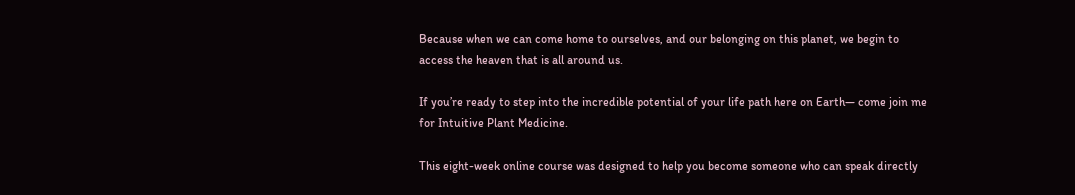Because when we can come home to ourselves, and our belonging on this planet, we begin to access the heaven that is all around us.

If you’re ready to step into the incredible potential of your life path here on Earth— come join me for Intuitive Plant Medicine.

This eight-week online course was designed to help you become someone who can speak directly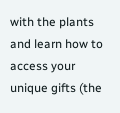with the plants and learn how to access your unique gifts (the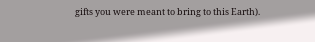gifts you were meant to bring to this Earth).